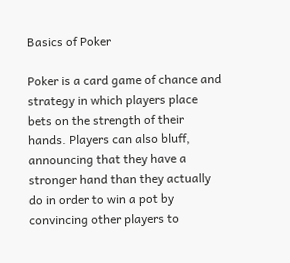Basics of Poker

Poker is a card game of chance and strategy in which players place bets on the strength of their hands. Players can also bluff, announcing that they have a stronger hand than they actually do in order to win a pot by convincing other players to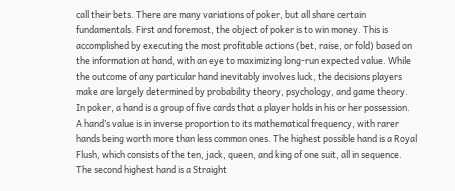call their bets. There are many variations of poker, but all share certain fundamentals. First and foremost, the object of poker is to win money. This is accomplished by executing the most profitable actions (bet, raise, or fold) based on the information at hand, with an eye to maximizing long-run expected value. While the outcome of any particular hand inevitably involves luck, the decisions players make are largely determined by probability theory, psychology, and game theory. In poker, a hand is a group of five cards that a player holds in his or her possession. A hand’s value is in inverse proportion to its mathematical frequency, with rarer hands being worth more than less common ones. The highest possible hand is a Royal Flush, which consists of the ten, jack, queen, and king of one suit, all in sequence. The second highest hand is a Straight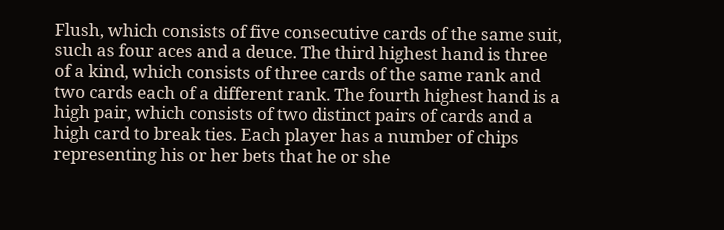Flush, which consists of five consecutive cards of the same suit, such as four aces and a deuce. The third highest hand is three of a kind, which consists of three cards of the same rank and two cards each of a different rank. The fourth highest hand is a high pair, which consists of two distinct pairs of cards and a high card to break ties. Each player has a number of chips representing his or her bets that he or she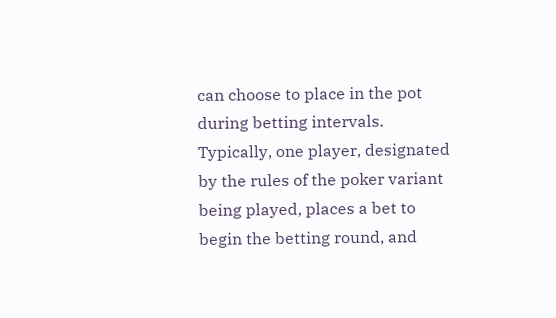can choose to place in the pot during betting intervals. Typically, one player, designated by the rules of the poker variant being played, places a bet to begin the betting round, and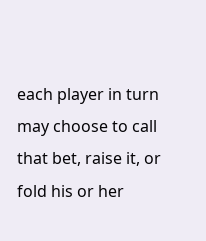each player in turn may choose to call that bet, raise it, or fold his or her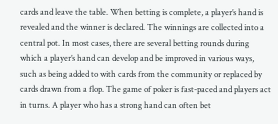cards and leave the table. When betting is complete, a player’s hand is revealed and the winner is declared. The winnings are collected into a central pot. In most cases, there are several betting rounds during which a player’s hand can develop and be improved in various ways, such as being added to with cards from the community or replaced by cards drawn from a flop. The game of poker is fast-paced and players act in turns. A player who has a strong hand can often bet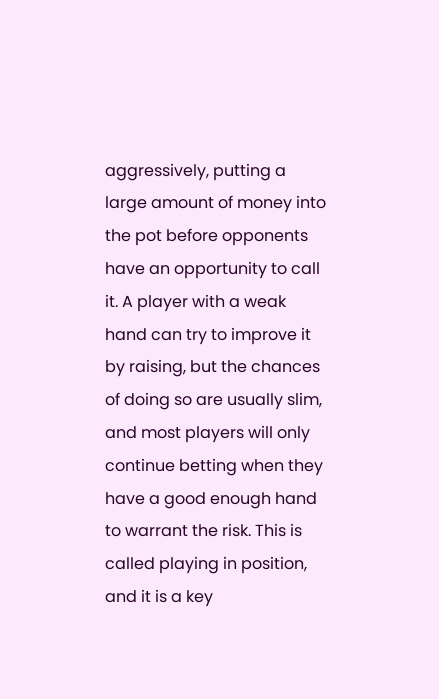aggressively, putting a large amount of money into the pot before opponents have an opportunity to call it. A player with a weak hand can try to improve it by raising, but the chances of doing so are usually slim, and most players will only continue betting when they have a good enough hand to warrant the risk. This is called playing in position, and it is a key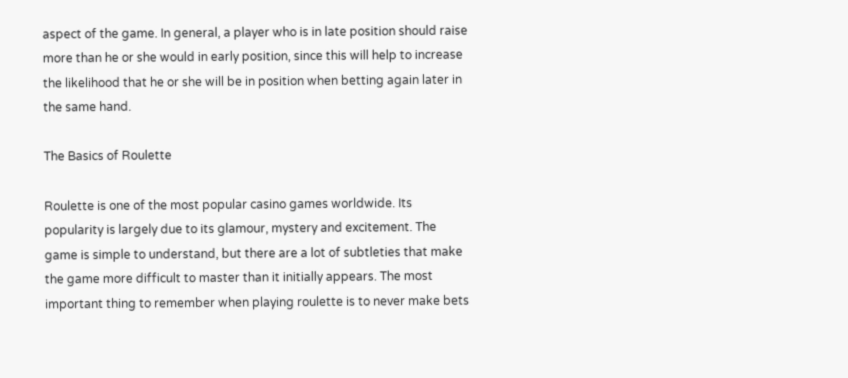aspect of the game. In general, a player who is in late position should raise more than he or she would in early position, since this will help to increase the likelihood that he or she will be in position when betting again later in the same hand.

The Basics of Roulette

Roulette is one of the most popular casino games worldwide. Its popularity is largely due to its glamour, mystery and excitement. The game is simple to understand, but there are a lot of subtleties that make the game more difficult to master than it initially appears. The most important thing to remember when playing roulette is to never make bets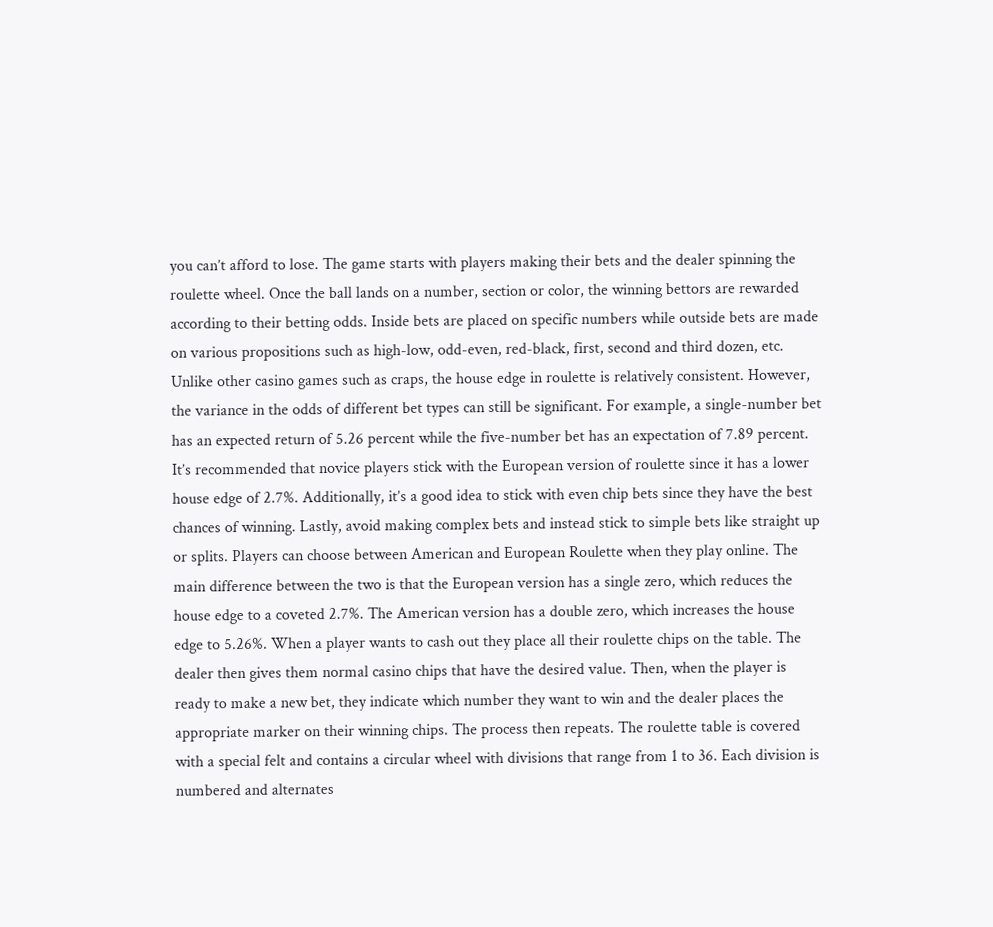you can’t afford to lose. The game starts with players making their bets and the dealer spinning the roulette wheel. Once the ball lands on a number, section or color, the winning bettors are rewarded according to their betting odds. Inside bets are placed on specific numbers while outside bets are made on various propositions such as high-low, odd-even, red-black, first, second and third dozen, etc. Unlike other casino games such as craps, the house edge in roulette is relatively consistent. However, the variance in the odds of different bet types can still be significant. For example, a single-number bet has an expected return of 5.26 percent while the five-number bet has an expectation of 7.89 percent. It’s recommended that novice players stick with the European version of roulette since it has a lower house edge of 2.7%. Additionally, it’s a good idea to stick with even chip bets since they have the best chances of winning. Lastly, avoid making complex bets and instead stick to simple bets like straight up or splits. Players can choose between American and European Roulette when they play online. The main difference between the two is that the European version has a single zero, which reduces the house edge to a coveted 2.7%. The American version has a double zero, which increases the house edge to 5.26%. When a player wants to cash out they place all their roulette chips on the table. The dealer then gives them normal casino chips that have the desired value. Then, when the player is ready to make a new bet, they indicate which number they want to win and the dealer places the appropriate marker on their winning chips. The process then repeats. The roulette table is covered with a special felt and contains a circular wheel with divisions that range from 1 to 36. Each division is numbered and alternates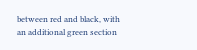between red and black, with an additional green section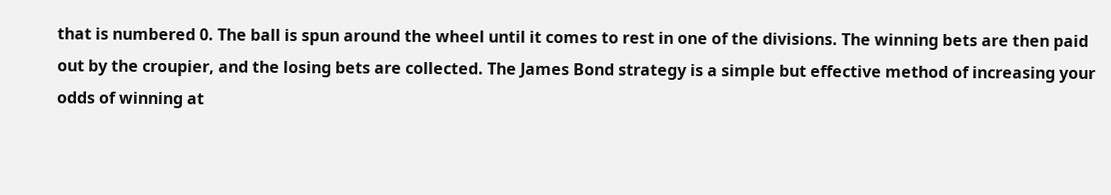that is numbered 0. The ball is spun around the wheel until it comes to rest in one of the divisions. The winning bets are then paid out by the croupier, and the losing bets are collected. The James Bond strategy is a simple but effective method of increasing your odds of winning at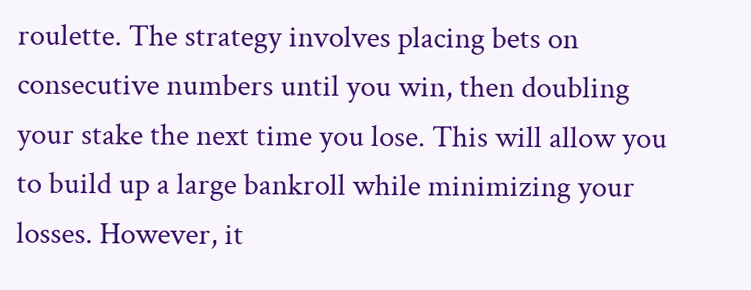roulette. The strategy involves placing bets on consecutive numbers until you win, then doubling your stake the next time you lose. This will allow you to build up a large bankroll while minimizing your losses. However, it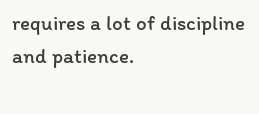requires a lot of discipline and patience.